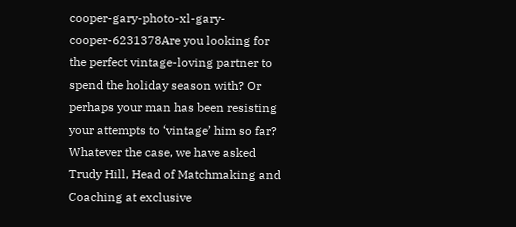cooper-gary-photo-xl-gary-cooper-6231378Are you looking for the perfect vintage-loving partner to spend the holiday season with? Or perhaps your man has been resisting your attempts to ‘vintage’ him so far? Whatever the case, we have asked Trudy Hill, Head of Matchmaking and Coaching at exclusive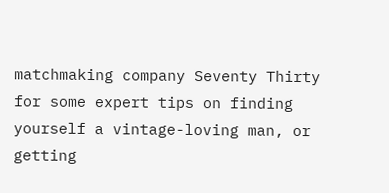matchmaking company Seventy Thirty for some expert tips on finding yourself a vintage-loving man, or getting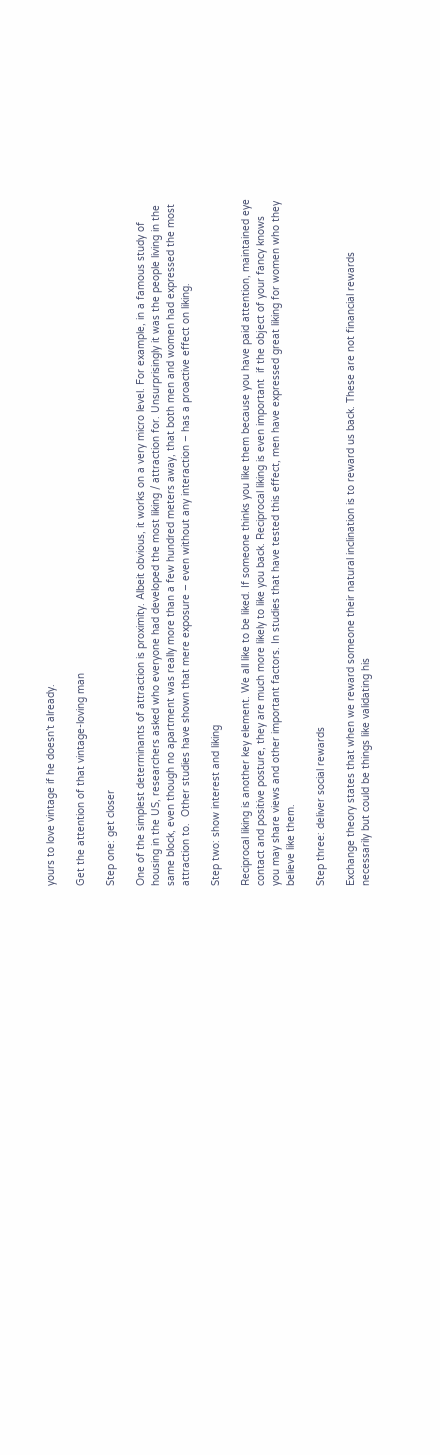yours to love vintage if he doesn’t already.

Get the attention of that vintage-loving man

Step one: get closer

One of the simplest determinants of attraction is proximity. Albeit obvious, it works on a very micro level. For example, in a famous study of housing in the US, researchers asked who everyone had developed the most liking / attraction for. Unsurprisingly it was the people living in the same block, even though no apartment was really more than a few hundred meters away, that both men and women had expressed the most attraction to.  Other studies have shown that mere exposure – even without any interaction – has a proactive effect on liking.

Step two: show interest and liking

Reciprocal liking is another key element. We all like to be liked. If someone thinks you like them because you have paid attention, maintained eye contact and positive posture, they are much more likely to like you back. Reciprocal liking is even important  if the object of your fancy knows you may share views and other important factors. In studies that have tested this effect, men have expressed great liking for women who they believe like them.

Step three: deliver social rewards

Exchange theory states that when we reward someone their natural inclination is to reward us back. These are not financial rewards necessarily but could be things like validating his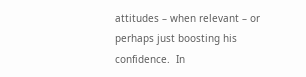attitudes – when relevant – or perhaps just boosting his confidence.  In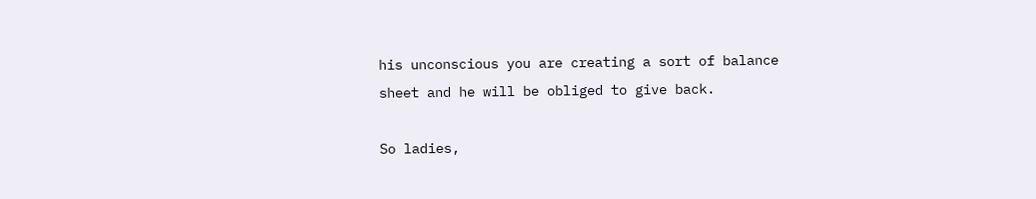his unconscious you are creating a sort of balance sheet and he will be obliged to give back.

So ladies,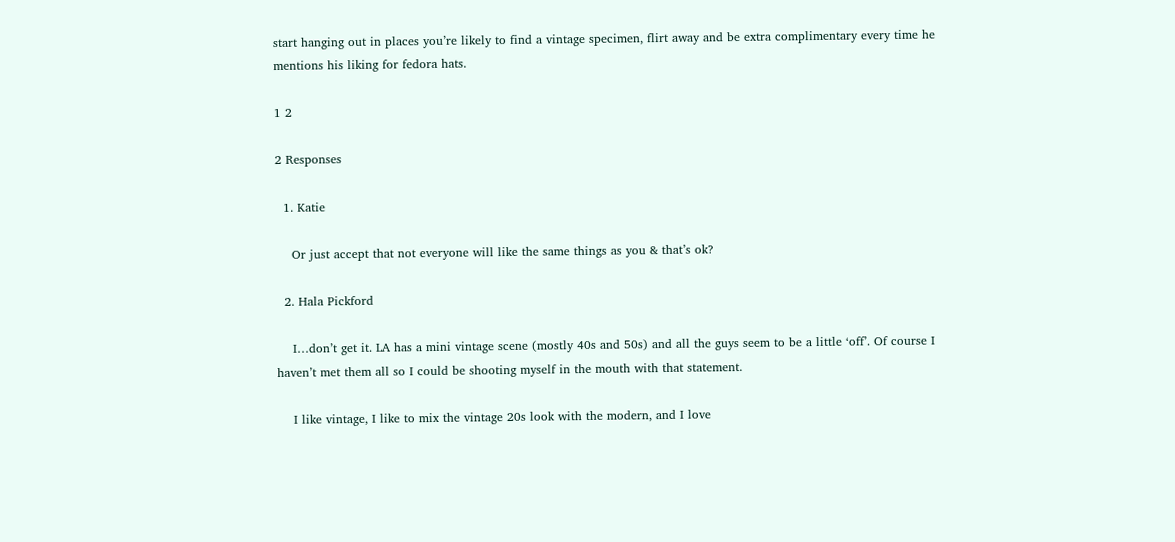start hanging out in places you’re likely to find a vintage specimen, flirt away and be extra complimentary every time he mentions his liking for fedora hats.

1 2

2 Responses

  1. Katie

    Or just accept that not everyone will like the same things as you & that’s ok?

  2. Hala Pickford

    I…don’t get it. LA has a mini vintage scene (mostly 40s and 50s) and all the guys seem to be a little ‘off’. Of course I haven’t met them all so I could be shooting myself in the mouth with that statement.

    I like vintage, I like to mix the vintage 20s look with the modern, and I love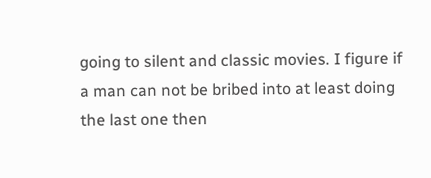going to silent and classic movies. I figure if a man can not be bribed into at least doing the last one then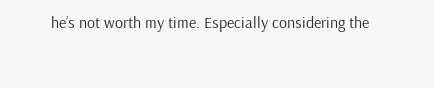he’s not worth my time. Especially considering the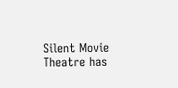Silent Movie Theatre has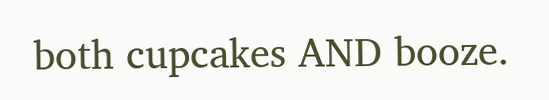both cupcakes AND booze.